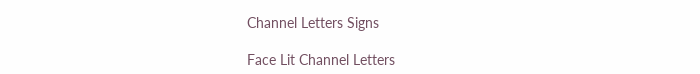Channel Letters Signs

Face Lit Channel Letters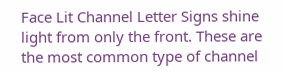Face Lit Channel Letter Signs shine light from only the front. These are the most common type of channel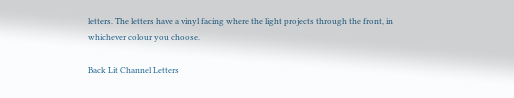letters. The letters have a vinyl facing where the light projects through the front, in whichever colour you choose.

Back Lit Channel Letters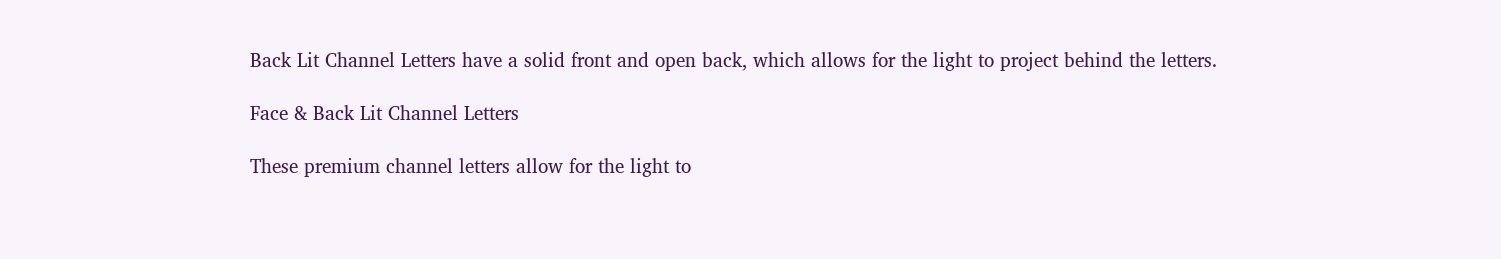Back Lit Channel Letters have a solid front and open back, which allows for the light to project behind the letters.

Face & Back Lit Channel Letters

These premium channel letters allow for the light to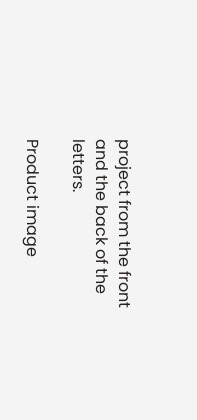project from the front and the back of the letters.

Product image